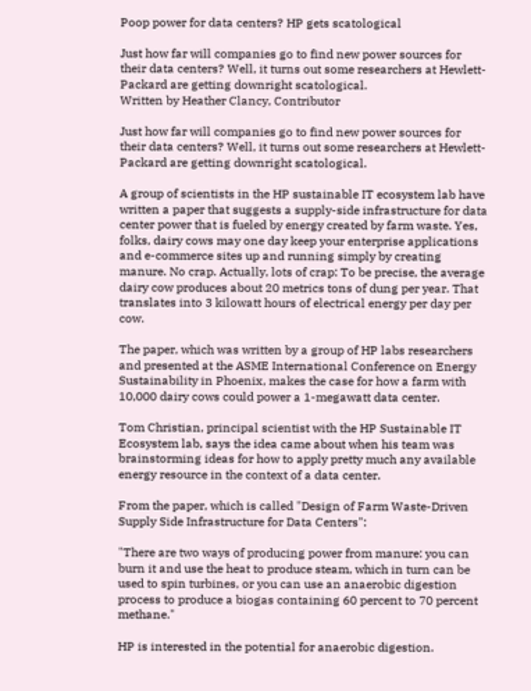Poop power for data centers? HP gets scatological

Just how far will companies go to find new power sources for their data centers? Well, it turns out some researchers at Hewlett-Packard are getting downright scatological.
Written by Heather Clancy, Contributor

Just how far will companies go to find new power sources for their data centers? Well, it turns out some researchers at Hewlett-Packard are getting downright scatological.

A group of scientists in the HP sustainable IT ecosystem lab have written a paper that suggests a supply-side infrastructure for data center power that is fueled by energy created by farm waste. Yes, folks, dairy cows may one day keep your enterprise applications and e-commerce sites up and running simply by creating manure. No crap. Actually, lots of crap: To be precise, the average dairy cow produces about 20 metrics tons of dung per year. That translates into 3 kilowatt hours of electrical energy per day per cow.

The paper, which was written by a group of HP labs researchers and presented at the ASME International Conference on Energy Sustainability in Phoenix, makes the case for how a farm with 10,000 dairy cows could power a 1-megawatt data center.

Tom Christian, principal scientist with the HP Sustainable IT Ecosystem lab, says the idea came about when his team was brainstorming ideas for how to apply pretty much any available energy resource in the context of a data center.

From the paper, which is called "Design of Farm Waste-Driven Supply Side Infrastructure for Data Centers":

"There are two ways of producing power from manure: you can burn it and use the heat to produce steam, which in turn can be used to spin turbines, or you can use an anaerobic digestion process to produce a biogas containing 60 percent to 70 percent methane."

HP is interested in the potential for anaerobic digestion.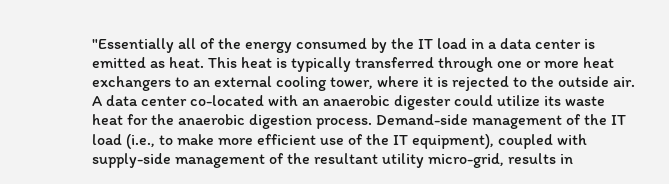"Essentially all of the energy consumed by the IT load in a data center is emitted as heat. This heat is typically transferred through one or more heat exchangers to an external cooling tower, where it is rejected to the outside air. A data center co-located with an anaerobic digester could utilize its waste heat for the anaerobic digestion process. Demand-side management of the IT load (i.e., to make more efficient use of the IT equipment), coupled with supply-side management of the resultant utility micro-grid, results in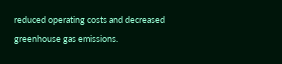reduced operating costs and decreased greenhouse gas emissions.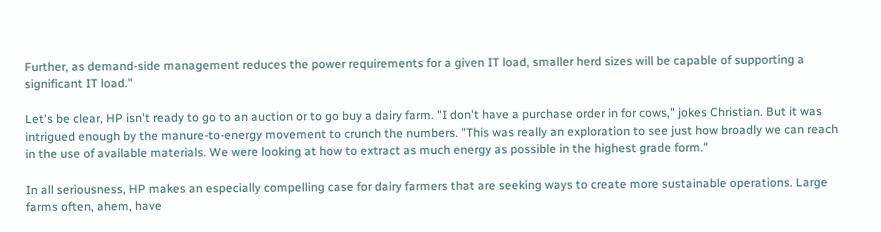Further, as demand-side management reduces the power requirements for a given IT load, smaller herd sizes will be capable of supporting a significant IT load."

Let's be clear, HP isn't ready to go to an auction or to go buy a dairy farm. "I don't have a purchase order in for cows," jokes Christian. But it was intrigued enough by the manure-to-energy movement to crunch the numbers. "This was really an exploration to see just how broadly we can reach in the use of available materials. We were looking at how to extract as much energy as possible in the highest grade form."

In all seriousness, HP makes an especially compelling case for dairy farmers that are seeking ways to create more sustainable operations. Large farms often, ahem, have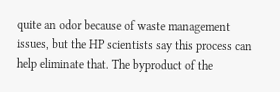quite an odor because of waste management issues, but the HP scientists say this process can help eliminate that. The byproduct of the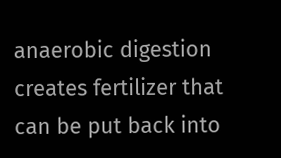anaerobic digestion creates fertilizer that can be put back into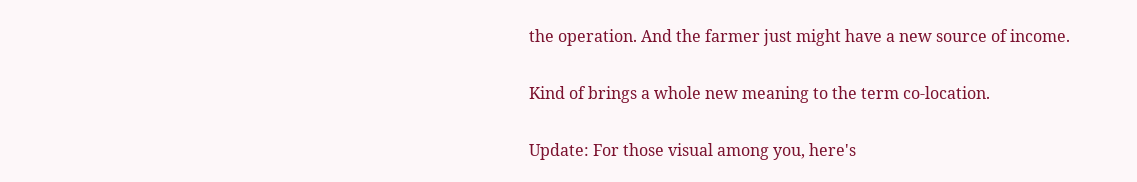the operation. And the farmer just might have a new source of income.

Kind of brings a whole new meaning to the term co-location.

Update: For those visual among you, here's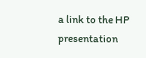a link to the HP presentation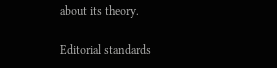about its theory.

Editorial standards